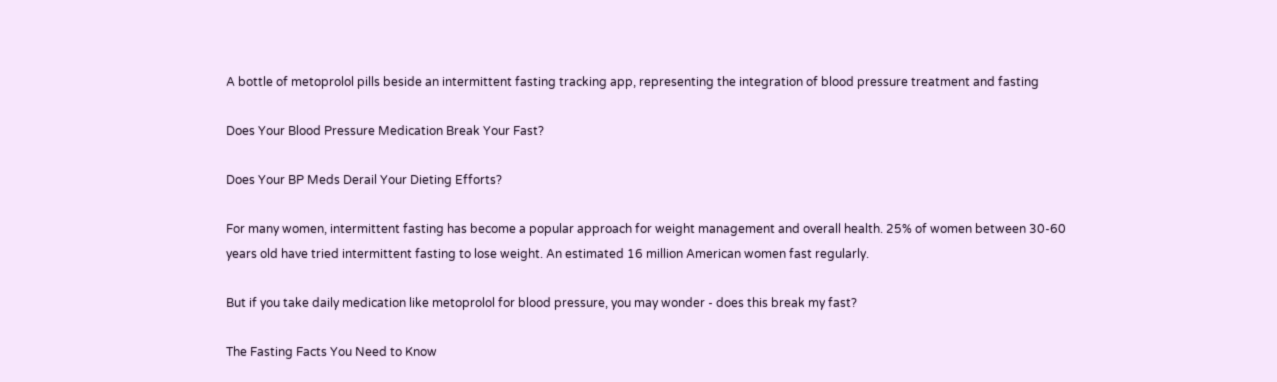A bottle of metoprolol pills beside an intermittent fasting tracking app, representing the integration of blood pressure treatment and fasting

Does Your Blood Pressure Medication Break Your Fast?

Does Your BP Meds Derail Your Dieting Efforts?

For many women, intermittent fasting has become a popular approach for weight management and overall health. 25% of women between 30-60 years old have tried intermittent fasting to lose weight. An estimated 16 million American women fast regularly.

But if you take daily medication like metoprolol for blood pressure, you may wonder - does this break my fast?

The Fasting Facts You Need to Know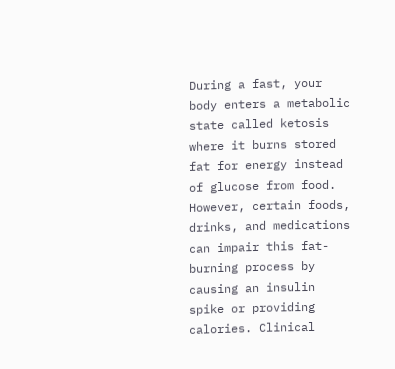During a fast, your body enters a metabolic state called ketosis where it burns stored fat for energy instead of glucose from food. However, certain foods, drinks, and medications can impair this fat-burning process by causing an insulin spike or providing calories. Clinical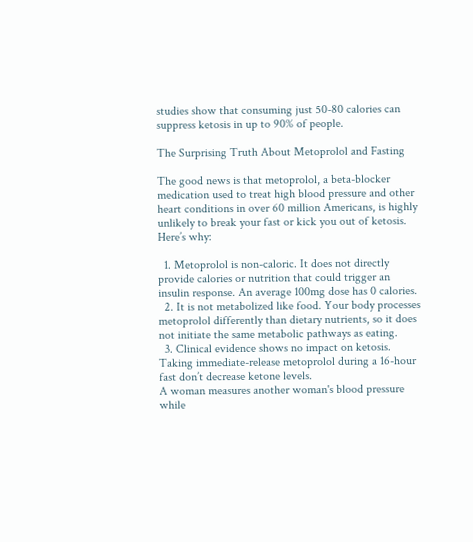studies show that consuming just 50-80 calories can suppress ketosis in up to 90% of people.

The Surprising Truth About Metoprolol and Fasting

The good news is that metoprolol, a beta-blocker medication used to treat high blood pressure and other heart conditions in over 60 million Americans, is highly unlikely to break your fast or kick you out of ketosis. Here’s why:

  1. Metoprolol is non-caloric. It does not directly provide calories or nutrition that could trigger an insulin response. An average 100mg dose has 0 calories.
  2. It is not metabolized like food. Your body processes metoprolol differently than dietary nutrients, so it does not initiate the same metabolic pathways as eating.
  3. Clinical evidence shows no impact on ketosis. Taking immediate-release metoprolol during a 16-hour fast don’t decrease ketone levels.
A woman measures another woman's blood pressure while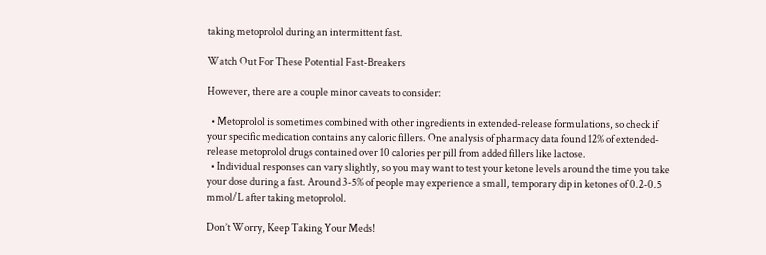taking metoprolol during an intermittent fast.

Watch Out For These Potential Fast-Breakers

However, there are a couple minor caveats to consider:

  • Metoprolol is sometimes combined with other ingredients in extended-release formulations, so check if your specific medication contains any caloric fillers. One analysis of pharmacy data found 12% of extended-release metoprolol drugs contained over 10 calories per pill from added fillers like lactose.
  • Individual responses can vary slightly, so you may want to test your ketone levels around the time you take your dose during a fast. Around 3-5% of people may experience a small, temporary dip in ketones of 0.2-0.5 mmol/L after taking metoprolol.

Don’t Worry, Keep Taking Your Meds!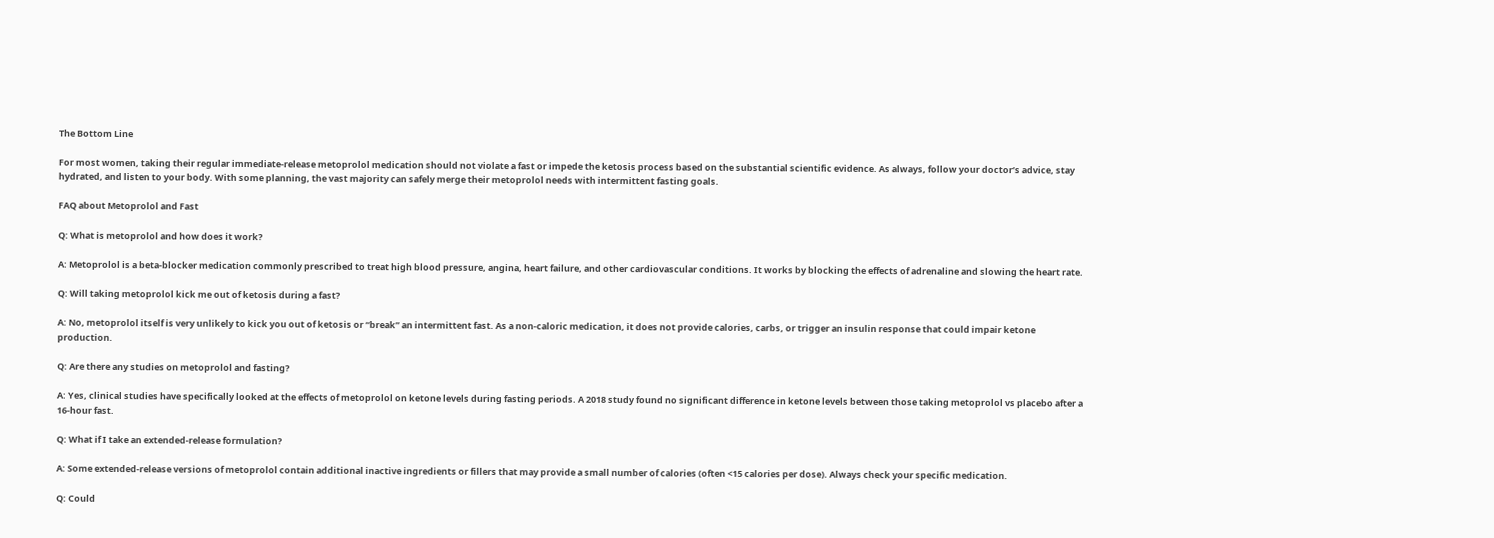The Bottom Line

For most women, taking their regular immediate-release metoprolol medication should not violate a fast or impede the ketosis process based on the substantial scientific evidence. As always, follow your doctor’s advice, stay hydrated, and listen to your body. With some planning, the vast majority can safely merge their metoprolol needs with intermittent fasting goals.

FAQ about Metoprolol and Fast

Q: What is metoprolol and how does it work?

A: Metoprolol is a beta-blocker medication commonly prescribed to treat high blood pressure, angina, heart failure, and other cardiovascular conditions. It works by blocking the effects of adrenaline and slowing the heart rate.

Q: Will taking metoprolol kick me out of ketosis during a fast?

A: No, metoprolol itself is very unlikely to kick you out of ketosis or “break” an intermittent fast. As a non-caloric medication, it does not provide calories, carbs, or trigger an insulin response that could impair ketone production.

Q: Are there any studies on metoprolol and fasting?

A: Yes, clinical studies have specifically looked at the effects of metoprolol on ketone levels during fasting periods. A 2018 study found no significant difference in ketone levels between those taking metoprolol vs placebo after a 16-hour fast.

Q: What if I take an extended-release formulation?

A: Some extended-release versions of metoprolol contain additional inactive ingredients or fillers that may provide a small number of calories (often <15 calories per dose). Always check your specific medication.

Q: Could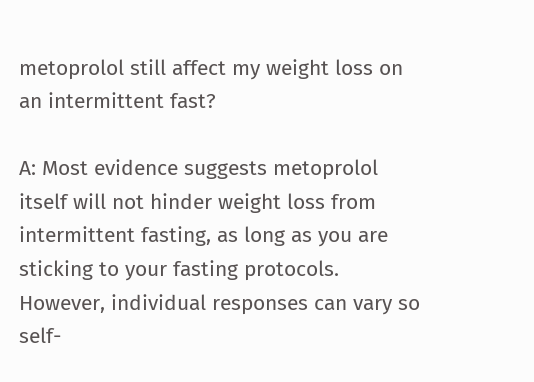metoprolol still affect my weight loss on an intermittent fast?

A: Most evidence suggests metoprolol itself will not hinder weight loss from intermittent fasting, as long as you are sticking to your fasting protocols. However, individual responses can vary so self-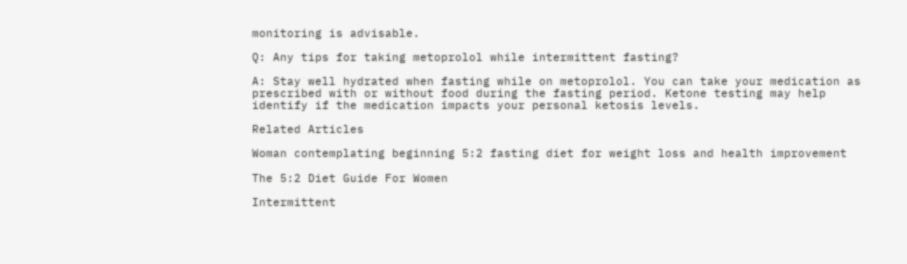monitoring is advisable.

Q: Any tips for taking metoprolol while intermittent fasting?

A: Stay well hydrated when fasting while on metoprolol. You can take your medication as prescribed with or without food during the fasting period. Ketone testing may help identify if the medication impacts your personal ketosis levels.

Related Articles

Woman contemplating beginning 5:2 fasting diet for weight loss and health improvement

The 5:2 Diet Guide For Women

Intermittent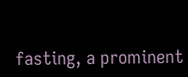fasting, a prominent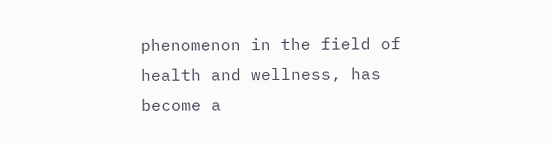phenomenon in the field of health and wellness, has become a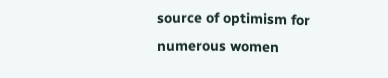source of optimism for numerous women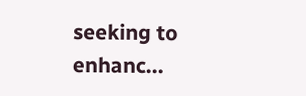seeking to enhanc...